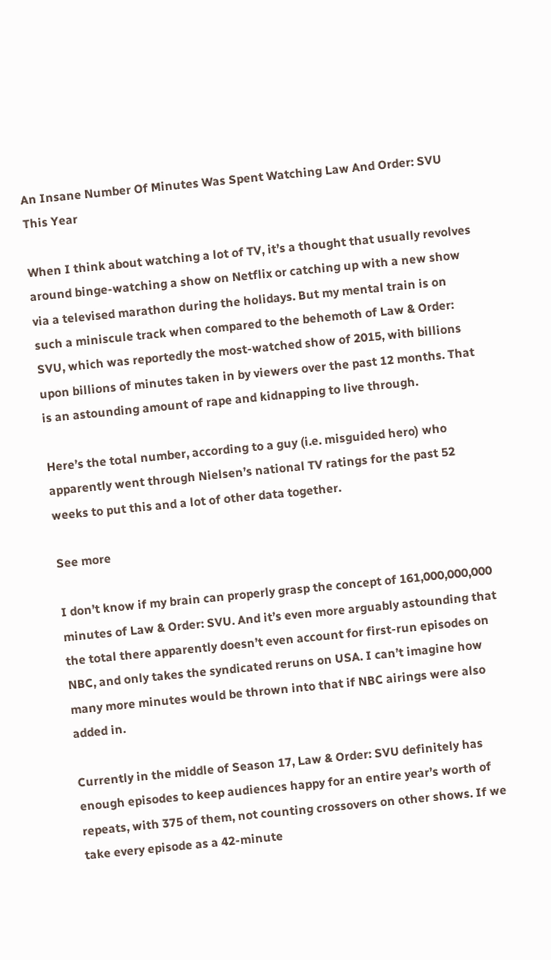An Insane Number Of Minutes Was Spent Watching Law And Order: SVU This Year

When I think about watching a lot of TV, it’s a thought that usually revolves around binge-watching a show on Netflix or catching up with a new show via a televised marathon during the holidays. But my mental train is on such a miniscule track when compared to the behemoth of Law & Order: SVU, which was reportedly the most-watched show of 2015, with billions upon billions of minutes taken in by viewers over the past 12 months. That is an astounding amount of rape and kidnapping to live through.

Here’s the total number, according to a guy (i.e. misguided hero) who apparently went through Nielsen’s national TV ratings for the past 52 weeks to put this and a lot of other data together.

See more

I don’t know if my brain can properly grasp the concept of 161,000,000,000 minutes of Law & Order: SVU. And it’s even more arguably astounding that the total there apparently doesn’t even account for first-run episodes on NBC, and only takes the syndicated reruns on USA. I can’t imagine how many more minutes would be thrown into that if NBC airings were also added in.

Currently in the middle of Season 17, Law & Order: SVU definitely has enough episodes to keep audiences happy for an entire year’s worth of repeats, with 375 of them, not counting crossovers on other shows. If we take every episode as a 42-minute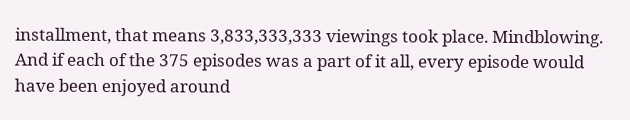installment, that means 3,833,333,333 viewings took place. Mindblowing. And if each of the 375 episodes was a part of it all, every episode would have been enjoyed around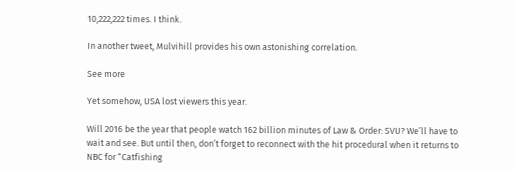10,222,222 times. I think.

In another tweet, Mulvihill provides his own astonishing correlation.

See more

Yet somehow, USA lost viewers this year.

Will 2016 be the year that people watch 162 billion minutes of Law & Order: SVU? We’ll have to wait and see. But until then, don’t forget to reconnect with the hit procedural when it returns to NBC for “Catfishing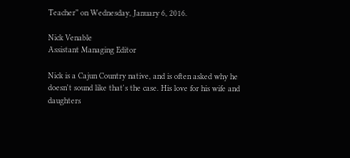Teacher” on Wednesday, January 6, 2016.

Nick Venable
Assistant Managing Editor

Nick is a Cajun Country native, and is often asked why he doesn't sound like that's the case. His love for his wife and daughters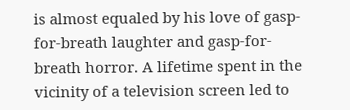is almost equaled by his love of gasp-for-breath laughter and gasp-for-breath horror. A lifetime spent in the vicinity of a television screen led to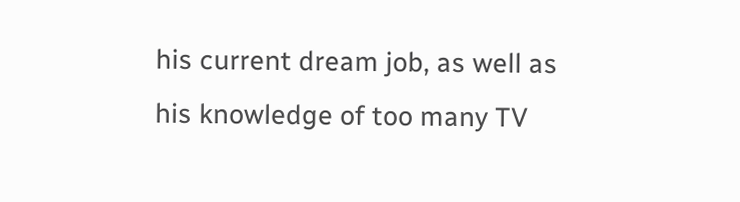his current dream job, as well as his knowledge of too many TV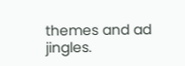themes and ad jingles.